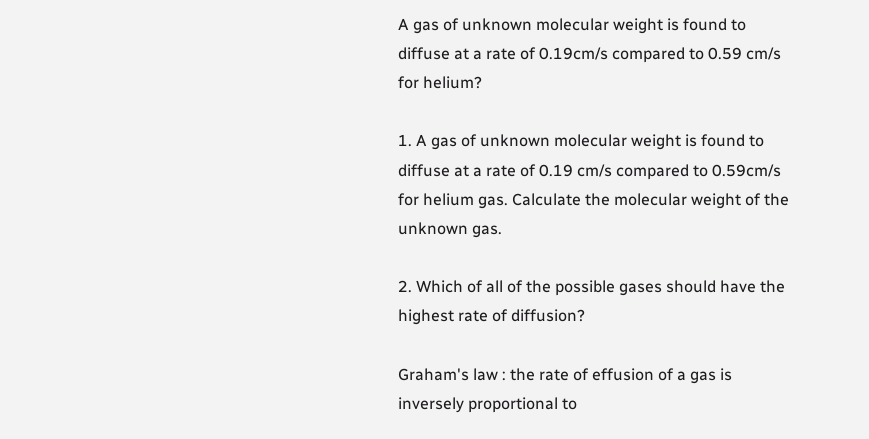A gas of unknown molecular weight is found to diffuse at a rate of 0.19cm/s compared to 0.59 cm/s for helium?

1. A gas of unknown molecular weight is found to diffuse at a rate of 0.19 cm/s compared to 0.59cm/s for helium gas. Calculate the molecular weight of the unknown gas.

2. Which of all of the possible gases should have the highest rate of diffusion?

Graham's law : the rate of effusion of a gas is inversely proportional to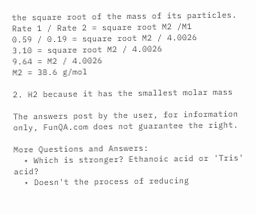the square root of the mass of its particles.
Rate 1 / Rate 2 = square root M2 /M1
0.59 / 0.19 = square root M2 / 4.0026
3.10 = square root M2 / 4.0026
9.64 = M2 / 4.0026
M2 = 38.6 g/mol

2. H2 because it has the smallest molar mass

The answers post by the user, for information only, FunQA.com does not guarantee the right.

More Questions and Answers:
  • Which is stronger? Ethanoic acid or 'Tris' acid?
  • Doesn't the process of reducing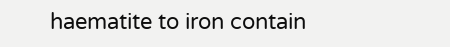haematite to iron contain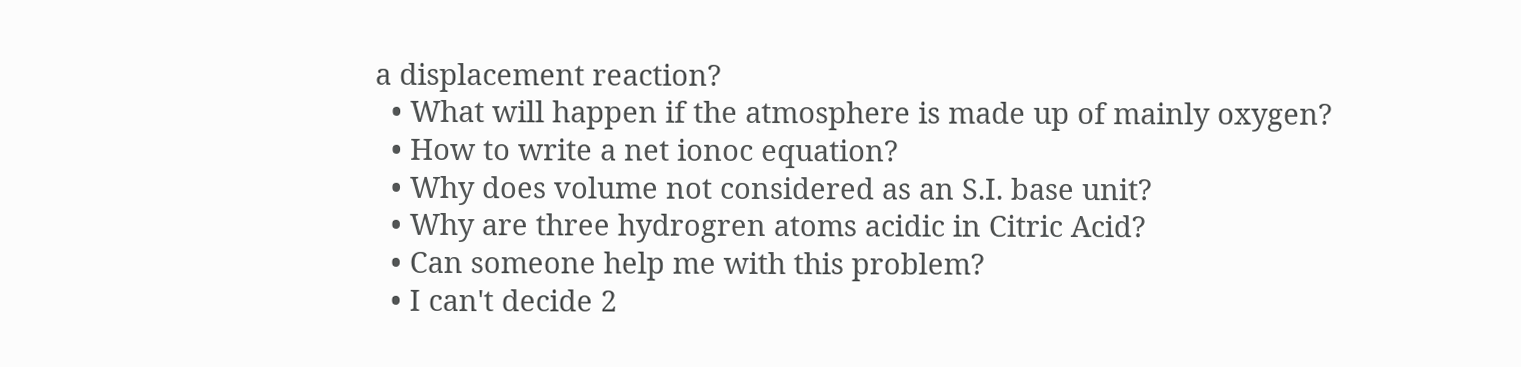a displacement reaction?
  • What will happen if the atmosphere is made up of mainly oxygen?
  • How to write a net ionoc equation?
  • Why does volume not considered as an S.I. base unit?
  • Why are three hydrogren atoms acidic in Citric Acid?
  • Can someone help me with this problem?
  • I can't decide 2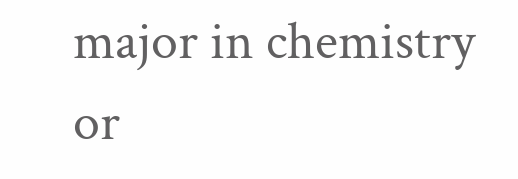major in chemistry or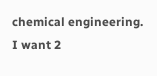chemical engineering. I want 2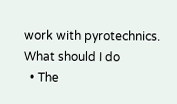work with pyrotechnics. What should I do
  • The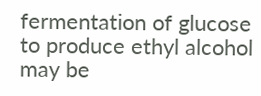fermentation of glucose to produce ethyl alcohol may be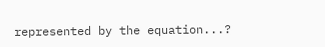represented by the equation...?